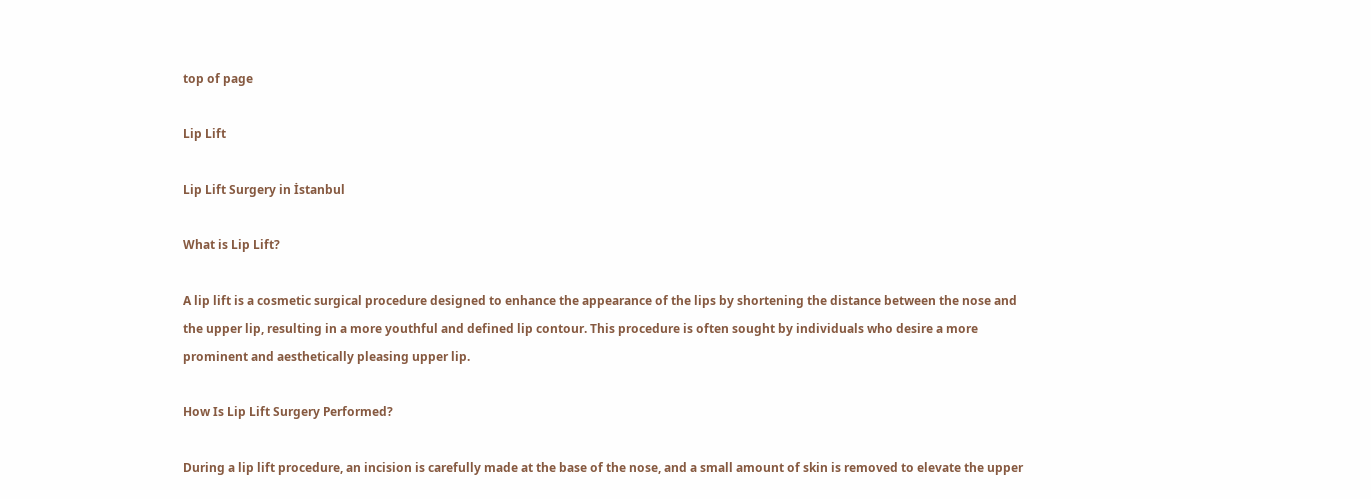top of page

Lip Lift

Lip Lift Surgery in İstanbul

What is Lip Lift?

A lip lift is a cosmetic surgical procedure designed to enhance the appearance of the lips by shortening the distance between the nose and the upper lip, resulting in a more youthful and defined lip contour. This procedure is often sought by individuals who desire a more prominent and aesthetically pleasing upper lip.

How Is Lip Lift Surgery Performed?

During a lip lift procedure, an incision is carefully made at the base of the nose, and a small amount of skin is removed to elevate the upper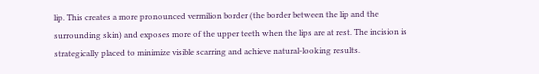lip. This creates a more pronounced vermilion border (the border between the lip and the surrounding skin) and exposes more of the upper teeth when the lips are at rest. The incision is strategically placed to minimize visible scarring and achieve natural-looking results.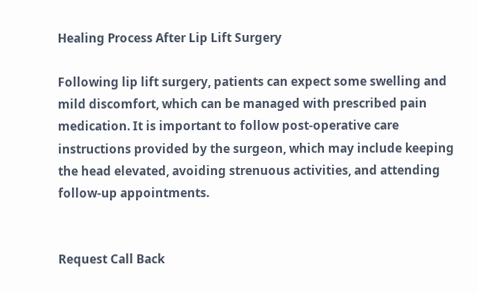Healing Process After Lip Lift Surgery

Following lip lift surgery, patients can expect some swelling and mild discomfort, which can be managed with prescribed pain medication. It is important to follow post-operative care instructions provided by the surgeon, which may include keeping the head elevated, avoiding strenuous activities, and attending follow-up appointments.


Request Call Back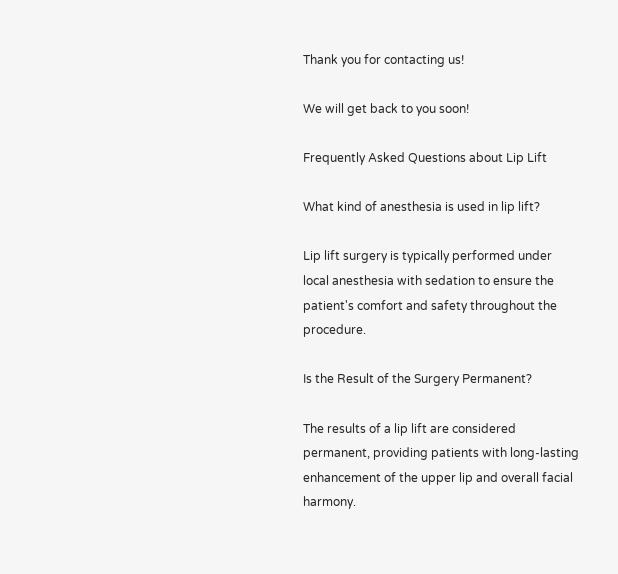Thank you for contacting us!

We will get back to you soon!

Frequently Asked Questions about Lip Lift

What kind of anesthesia is used in lip lift?

Lip lift surgery is typically performed under local anesthesia with sedation to ensure the patient's comfort and safety throughout the procedure.

Is the Result of the Surgery Permanent?

The results of a lip lift are considered permanent, providing patients with long-lasting enhancement of the upper lip and overall facial harmony.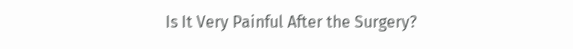Is It Very Painful After the Surgery?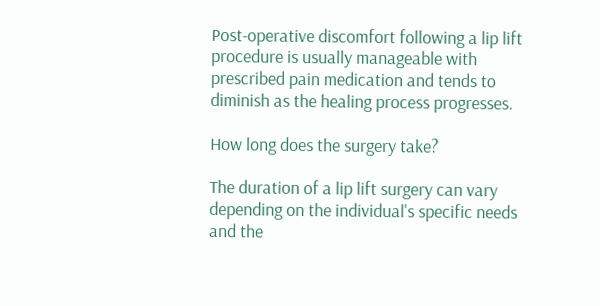Post-operative discomfort following a lip lift procedure is usually manageable with prescribed pain medication and tends to diminish as the healing process progresses.

How long does the surgery take?

The duration of a lip lift surgery can vary depending on the individual's specific needs and the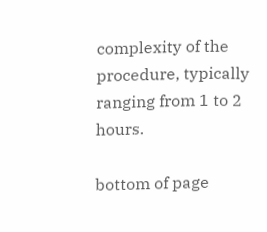complexity of the procedure, typically ranging from 1 to 2 hours.

bottom of page